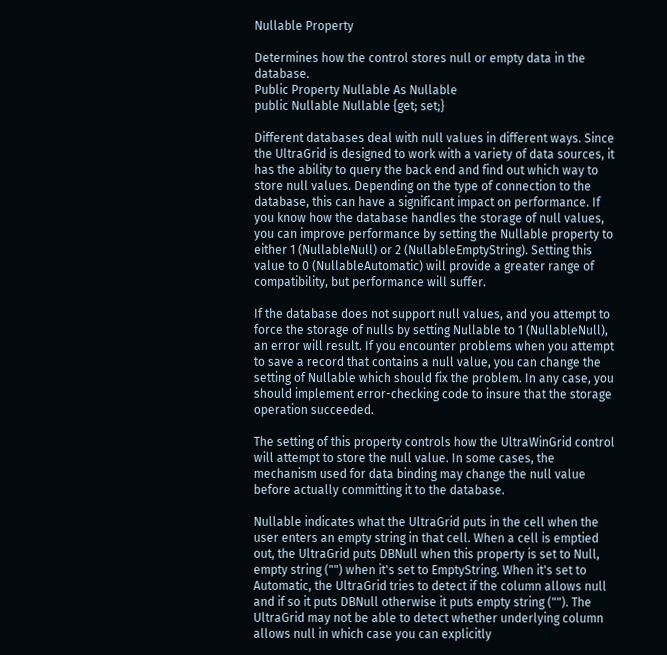Nullable Property

Determines how the control stores null or empty data in the database.
Public Property Nullable As Nullable
public Nullable Nullable {get; set;}

Different databases deal with null values in different ways. Since the UltraGrid is designed to work with a variety of data sources, it has the ability to query the back end and find out which way to store null values. Depending on the type of connection to the database, this can have a significant impact on performance. If you know how the database handles the storage of null values, you can improve performance by setting the Nullable property to either 1 (NullableNull) or 2 (NullableEmptyString). Setting this value to 0 (NullableAutomatic) will provide a greater range of compatibility, but performance will suffer.

If the database does not support null values, and you attempt to force the storage of nulls by setting Nullable to 1 (NullableNull), an error will result. If you encounter problems when you attempt to save a record that contains a null value, you can change the setting of Nullable which should fix the problem. In any case, you should implement error-checking code to insure that the storage operation succeeded.

The setting of this property controls how the UltraWinGrid control will attempt to store the null value. In some cases, the mechanism used for data binding may change the null value before actually committing it to the database.

Nullable indicates what the UltraGrid puts in the cell when the user enters an empty string in that cell. When a cell is emptied out, the UltraGrid puts DBNull when this property is set to Null, empty string ("") when it's set to EmptyString. When it's set to Automatic, the UltraGrid tries to detect if the column allows null and if so it puts DBNull otherwise it puts empty string (""). The UltraGrid may not be able to detect whether underlying column allows null in which case you can explicitly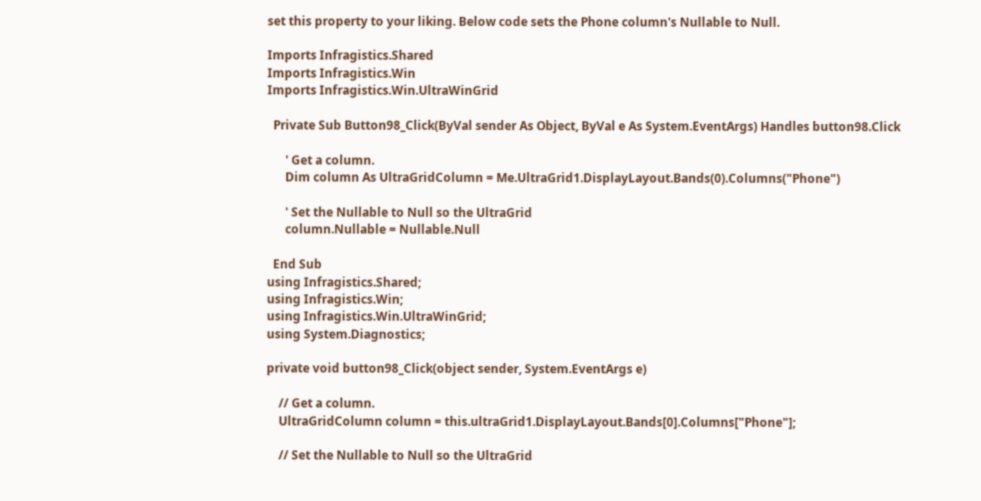set this property to your liking. Below code sets the Phone column's Nullable to Null.

Imports Infragistics.Shared
Imports Infragistics.Win
Imports Infragistics.Win.UltraWinGrid

  Private Sub Button98_Click(ByVal sender As Object, ByVal e As System.EventArgs) Handles button98.Click

      ' Get a column.
      Dim column As UltraGridColumn = Me.UltraGrid1.DisplayLayout.Bands(0).Columns("Phone")

      ' Set the Nullable to Null so the UltraGrid
      column.Nullable = Nullable.Null

  End Sub
using Infragistics.Shared;
using Infragistics.Win;
using Infragistics.Win.UltraWinGrid;
using System.Diagnostics;

private void button98_Click(object sender, System.EventArgs e)

    // Get a column.
    UltraGridColumn column = this.ultraGrid1.DisplayLayout.Bands[0].Columns["Phone"];

    // Set the Nullable to Null so the UltraGrid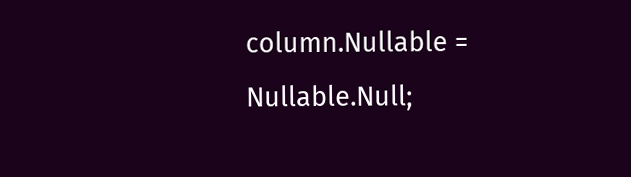column.Nullable = Nullable.Null;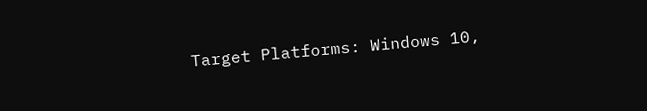Target Platforms: Windows 10,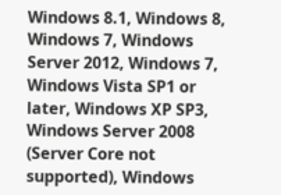Windows 8.1, Windows 8, Windows 7, Windows Server 2012, Windows 7, Windows Vista SP1 or later, Windows XP SP3, Windows Server 2008 (Server Core not supported), Windows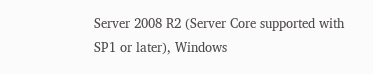Server 2008 R2 (Server Core supported with SP1 or later), Windows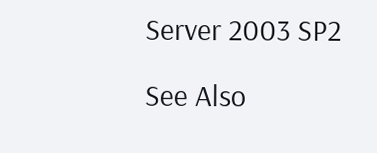Server 2003 SP2

See Also